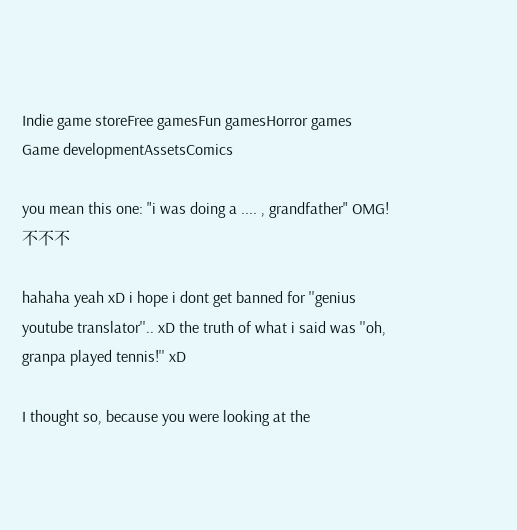Indie game storeFree gamesFun gamesHorror games
Game developmentAssetsComics

you mean this one: "i was doing a .... , grandfather" OMG! 不不不

hahaha yeah xD i hope i dont get banned for ''genius youtube translator''.. xD the truth of what i said was ''oh, granpa played tennis!'' xD

I thought so, because you were looking at the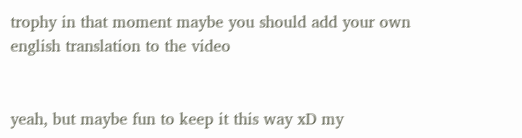trophy in that moment maybe you should add your own english translation to the video


yeah, but maybe fun to keep it this way xD my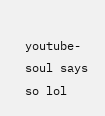youtube-soul says so lol